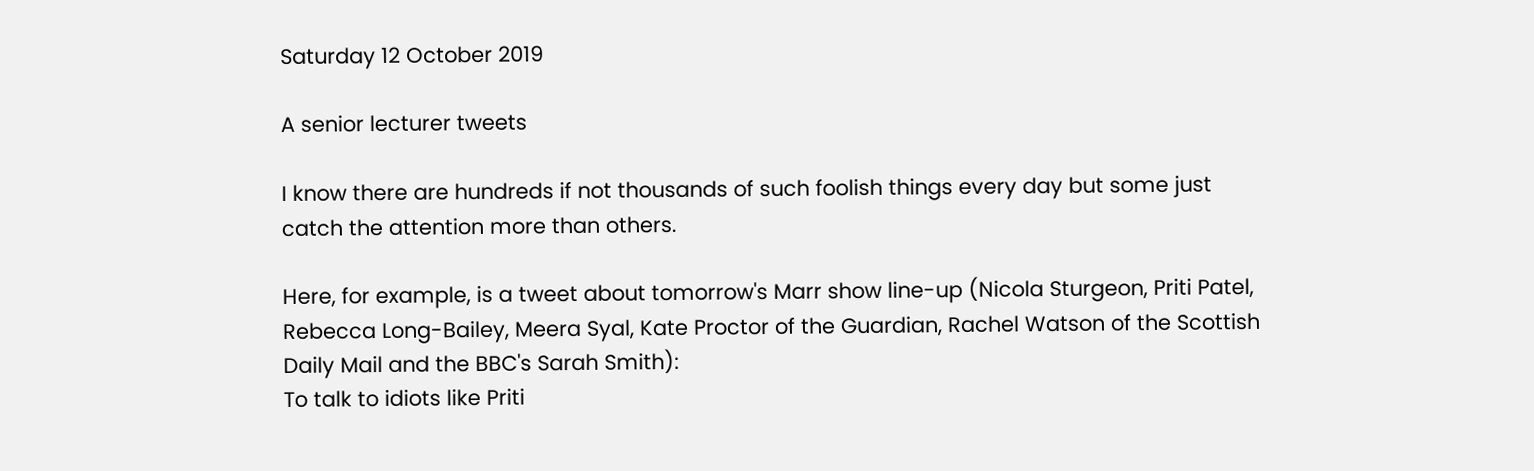Saturday 12 October 2019

A senior lecturer tweets

I know there are hundreds if not thousands of such foolish things every day but some just catch the attention more than others.

Here, for example, is a tweet about tomorrow's Marr show line-up (Nicola Sturgeon, Priti Patel, Rebecca Long-Bailey, Meera Syal, Kate Proctor of the Guardian, Rachel Watson of the Scottish Daily Mail and the BBC's Sarah Smith):
To talk to idiots like Priti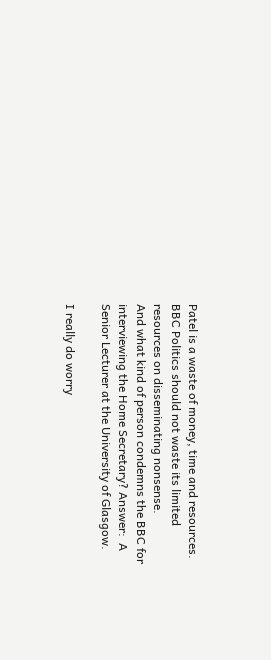Patel is a waste of money, time and resources. BBC Politics should not waste its limited resources on disseminating nonsense.
And what kind of person condemns the BBC for interviewing the Home Secretary? Answer:  A Senior Lecturer at the University of Glasgow.

I really do worry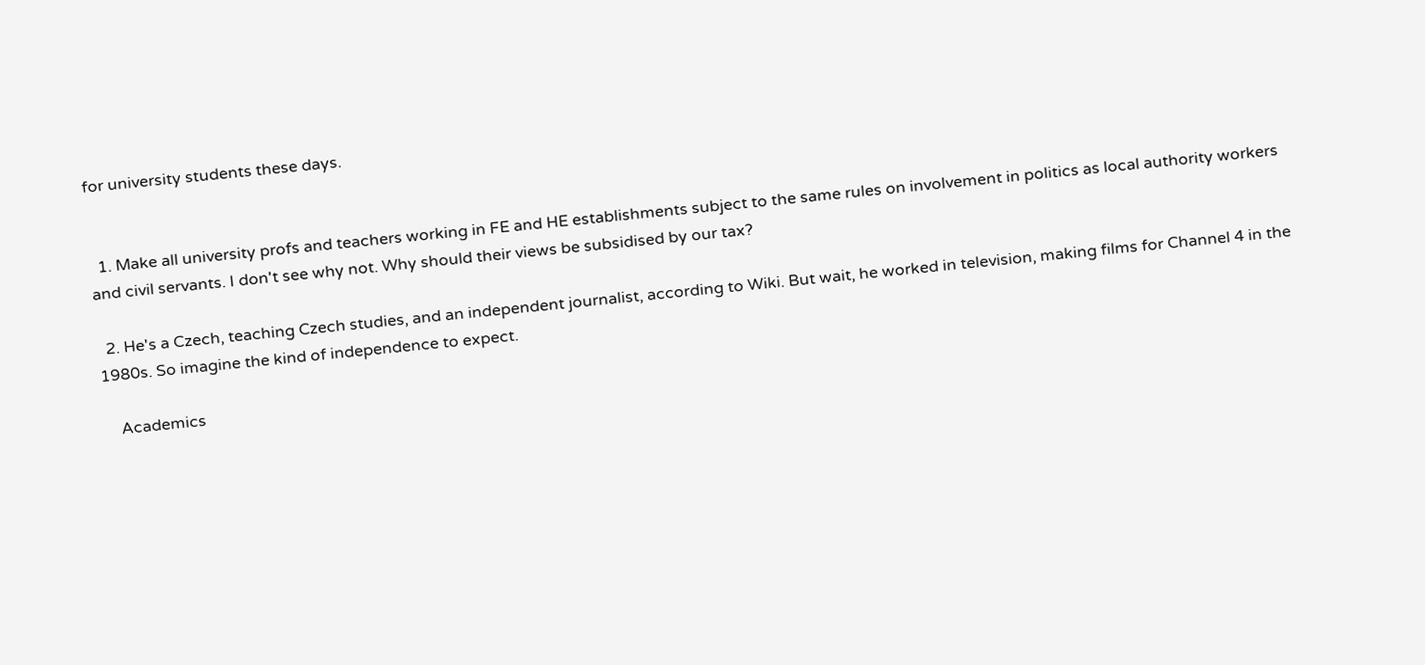for university students these days.


  1. Make all university profs and teachers working in FE and HE establishments subject to the same rules on involvement in politics as local authority workers and civil servants. I don't see why not. Why should their views be subsidised by our tax?

  2. He's a Czech, teaching Czech studies, and an independent journalist, according to Wiki. But wait, he worked in television, making films for Channel 4 in the 1980s. So imagine the kind of independence to expect.

    Academics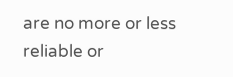are no more or less reliable or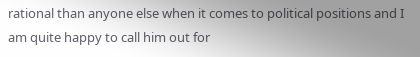rational than anyone else when it comes to political positions and I am quite happy to call him out for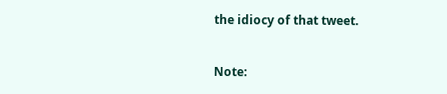the idiocy of that tweet.


Note: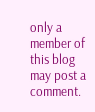only a member of this blog may post a comment.